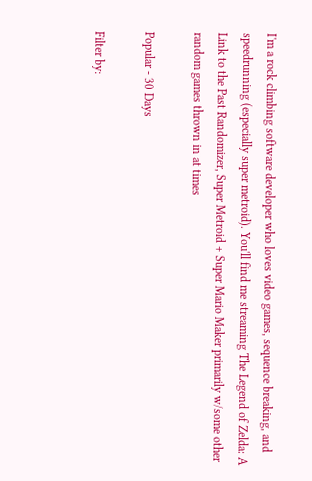I'm a rock climbing software developer who loves video games, sequence breaking, and speedrunning (especially super metroid). You'll find me streaming The Legend of Zelda: A Link to the Past Randomizer, Super Metroid + Super Mario Maker primarily w/some other random games thrown in at times

Popular - 30 Days

Filter by: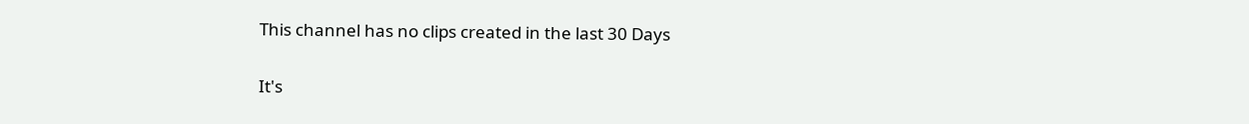This channel has no clips created in the last 30 Days

It's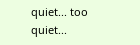quiet... too quiet...